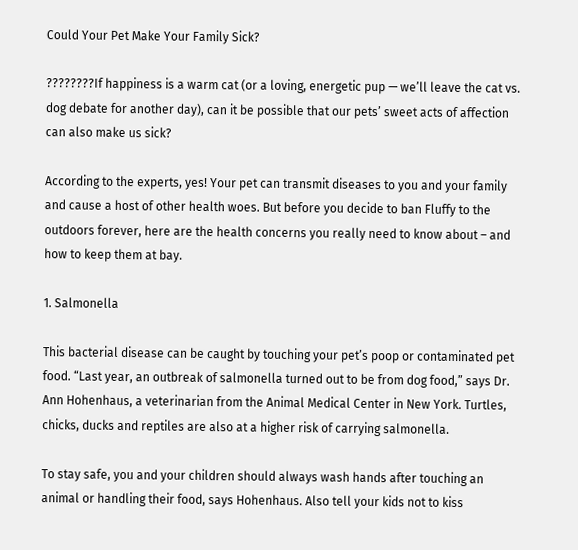Could Your Pet Make Your Family Sick?

????????If happiness is a warm cat (or a loving, energetic pup — we’ll leave the cat vs. dog debate for another day), can it be possible that our pets’ sweet acts of affection can also make us sick?

According to the experts, yes! Your pet can transmit diseases to you and your family and cause a host of other health woes. But before you decide to ban Fluffy to the outdoors forever, here are the health concerns you really need to know about – and how to keep them at bay.

1. Salmonella

This bacterial disease can be caught by touching your pet’s poop or contaminated pet food. “Last year, an outbreak of salmonella turned out to be from dog food,” says Dr. Ann Hohenhaus, a veterinarian from the Animal Medical Center in New York. Turtles, chicks, ducks and reptiles are also at a higher risk of carrying salmonella.

To stay safe, you and your children should always wash hands after touching an animal or handling their food, says Hohenhaus. Also tell your kids not to kiss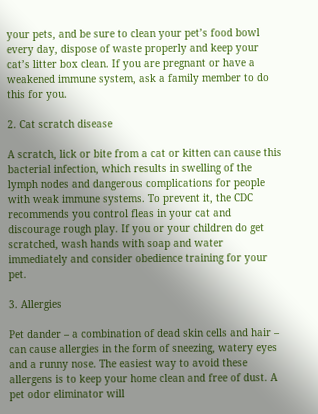your pets, and be sure to clean your pet’s food bowl every day, dispose of waste properly and keep your cat’s litter box clean. If you are pregnant or have a weakened immune system, ask a family member to do this for you.

2. Cat scratch disease

A scratch, lick or bite from a cat or kitten can cause this bacterial infection, which results in swelling of the lymph nodes and dangerous complications for people with weak immune systems. To prevent it, the CDC recommends you control fleas in your cat and discourage rough play. If you or your children do get scratched, wash hands with soap and water immediately and consider obedience training for your pet.

3. Allergies

Pet dander – a combination of dead skin cells and hair – can cause allergies in the form of sneezing, watery eyes and a runny nose. The easiest way to avoid these allergens is to keep your home clean and free of dust. A pet odor eliminator will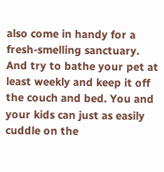also come in handy for a fresh-smelling sanctuary. And try to bathe your pet at least weekly and keep it off the couch and bed. You and your kids can just as easily cuddle on the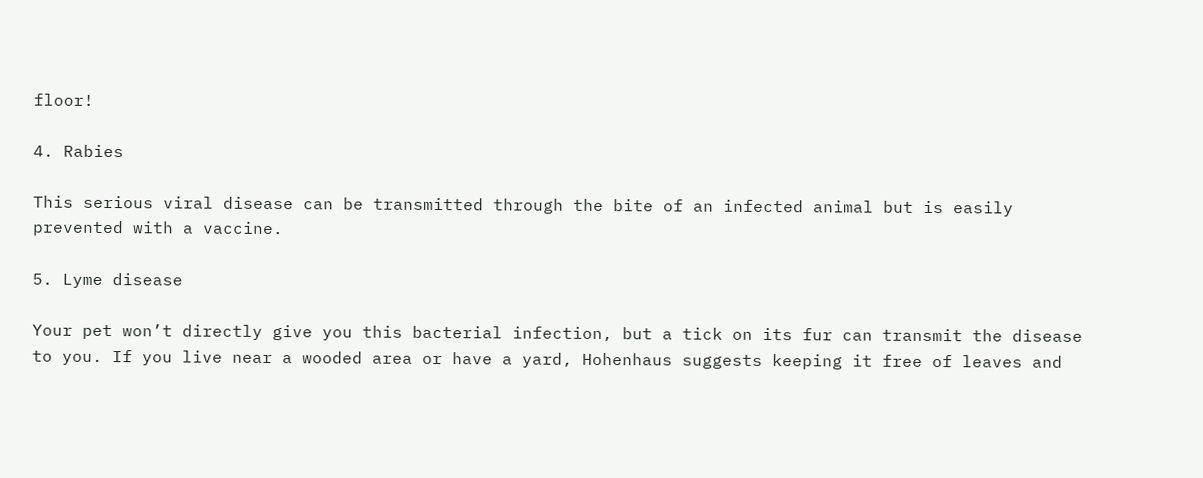floor!

4. Rabies

This serious viral disease can be transmitted through the bite of an infected animal but is easily prevented with a vaccine.

5. Lyme disease

Your pet won’t directly give you this bacterial infection, but a tick on its fur can transmit the disease to you. If you live near a wooded area or have a yard, Hohenhaus suggests keeping it free of leaves and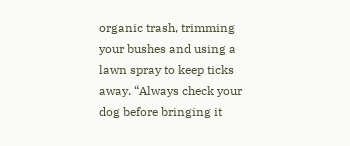organic trash, trimming your bushes and using a lawn spray to keep ticks away. “Always check your dog before bringing it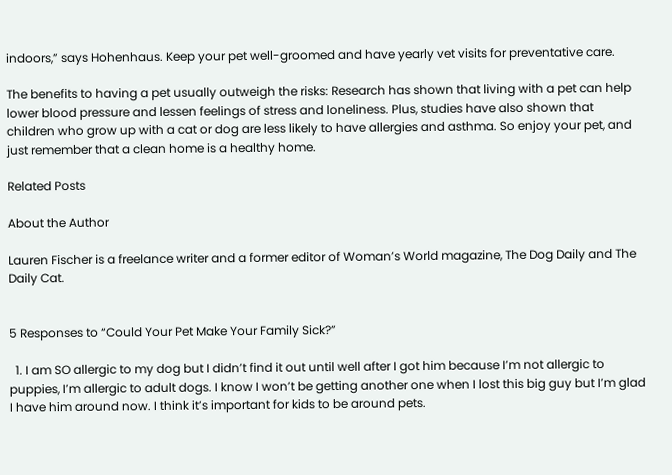indoors,” says Hohenhaus. Keep your pet well-groomed and have yearly vet visits for preventative care.

The benefits to having a pet usually outweigh the risks: Research has shown that living with a pet can help lower blood pressure and lessen feelings of stress and loneliness. Plus, studies have also shown that children who grow up with a cat or dog are less likely to have allergies and asthma. So enjoy your pet, and just remember that a clean home is a healthy home.

Related Posts

About the Author

Lauren Fischer is a freelance writer and a former editor of Woman’s World magazine, The Dog Daily and The Daily Cat.


5 Responses to “Could Your Pet Make Your Family Sick?”

  1. I am SO allergic to my dog but I didn’t find it out until well after I got him because I’m not allergic to puppies, I’m allergic to adult dogs. I know I won’t be getting another one when I lost this big guy but I’m glad I have him around now. I think it’s important for kids to be around pets.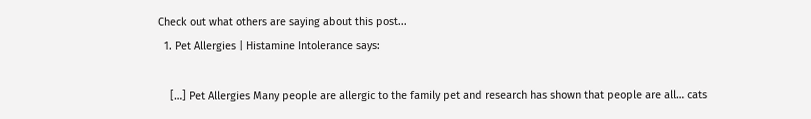Check out what others are saying about this post...
  1. Pet Allergies | Histamine Intolerance says:

    […] Pet Allergies Many people are allergic to the family pet and research has shown that people are all… cats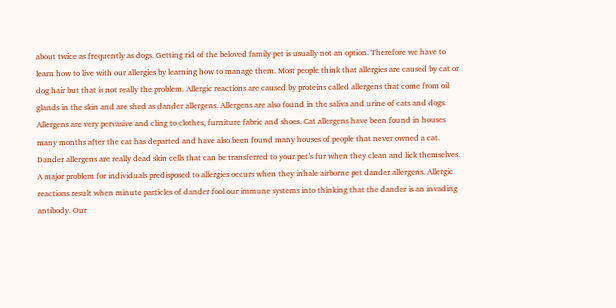about twice as frequently as dogs. Getting rid of the beloved family pet is usually not an option. Therefore we have to learn how to live with our allergies by learning how to manage them. Most people think that allergies are caused by cat or dog hair but that is not really the problem. Allergic reactions are caused by proteins called allergens that come from oil glands in the skin and are shed as dander allergens. Allergens are also found in the saliva and urine of cats and dogs. Allergens are very pervasive and cling to clothes, furniture fabric and shoes. Cat allergens have been found in houses many months after the cat has departed and have also been found many houses of people that never owned a cat. Dander allergens are really dead skin cells that can be transferred to your pet’s fur when they clean and lick themselves. A major problem for individuals predisposed to allergies occurs when they inhale airborne pet dander allergens. Allergic reactions result when minute particles of dander fool our immune systems into thinking that the dander is an invading antibody. Our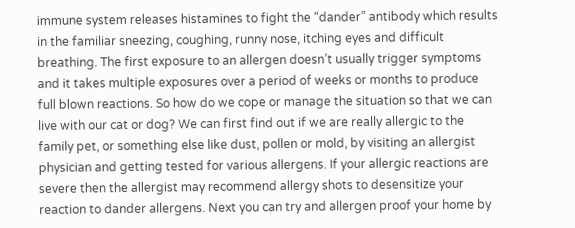immune system releases histamines to fight the “dander” antibody which results in the familiar sneezing, coughing, runny nose, itching eyes and difficult breathing. The first exposure to an allergen doesn’t usually trigger symptoms and it takes multiple exposures over a period of weeks or months to produce full blown reactions. So how do we cope or manage the situation so that we can live with our cat or dog? We can first find out if we are really allergic to the family pet, or something else like dust, pollen or mold, by visiting an allergist physician and getting tested for various allergens. If your allergic reactions are severe then the allergist may recommend allergy shots to desensitize your reaction to dander allergens. Next you can try and allergen proof your home by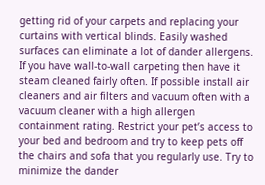getting rid of your carpets and replacing your curtains with vertical blinds. Easily washed surfaces can eliminate a lot of dander allergens. If you have wall-to-wall carpeting then have it steam cleaned fairly often. If possible install air cleaners and air filters and vacuum often with a vacuum cleaner with a high allergen containment rating. Restrict your pet’s access to your bed and bedroom and try to keep pets off the chairs and sofa that you regularly use. Try to minimize the dander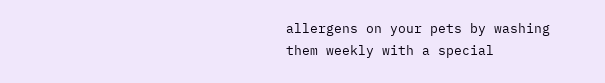allergens on your pets by washing them weekly with a special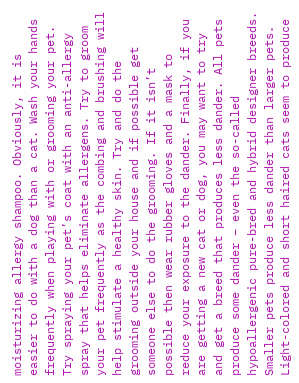moisturizing allergy shampoo. Obviously, it is easier to do with a dog than a cat. Wash your hands frequently when playing with or grooming your pet. Try spraying your pet’s coat with an anti-allergy spray that helps eliminate allergens. Try to groom your pet frequently as the combing and brushing will help stimulate a healthy skin. Try and do the grooming outside your house and if possible get someone else to do the grooming. If it isn’t possible then wear rubber gloves and a mask to reduce your exposure to the dander. Finally, if you are getting a new cat or dog, you may want to try and get a breed that produces less dander. All pets produce some dander – even the so-called hypoallergenic pure-bred and hybrid designer breeds. Smaller pets produce less dander than larger pets. Light-colored and short haired cats seem to produce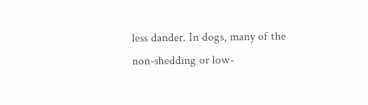less dander. In dogs, many of the non-shedding or low-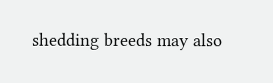shedding breeds may also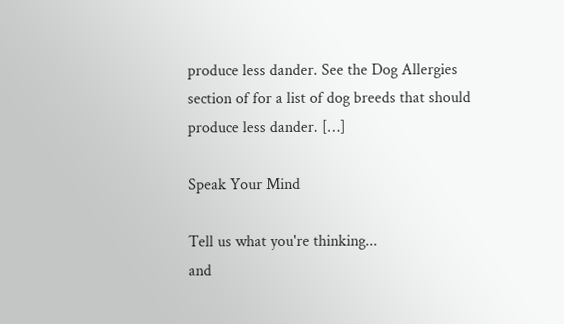produce less dander. See the Dog Allergies section of for a list of dog breeds that should produce less dander. […]

Speak Your Mind

Tell us what you're thinking...
and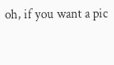oh, if you want a pic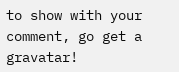to show with your comment, go get a gravatar!